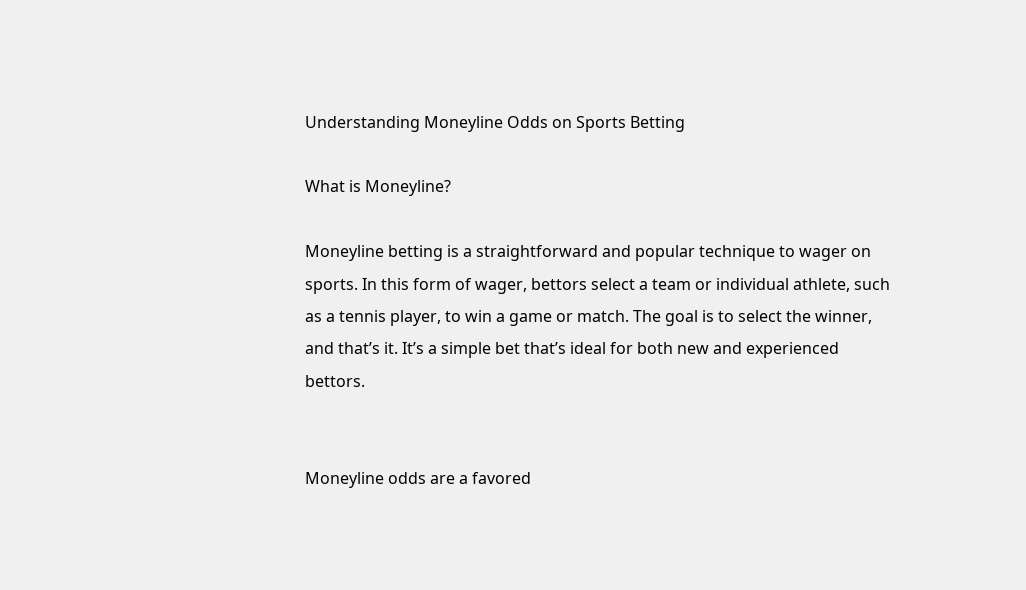Understanding Moneyline Odds on Sports Betting

What is Moneyline?

Moneyline betting is a straightforward and popular technique to wager on sports. In this form of wager, bettors select a team or individual athlete, such as a tennis player, to win a game or match. The goal is to select the winner, and that’s it. It’s a simple bet that’s ideal for both new and experienced bettors.


Moneyline odds are a favored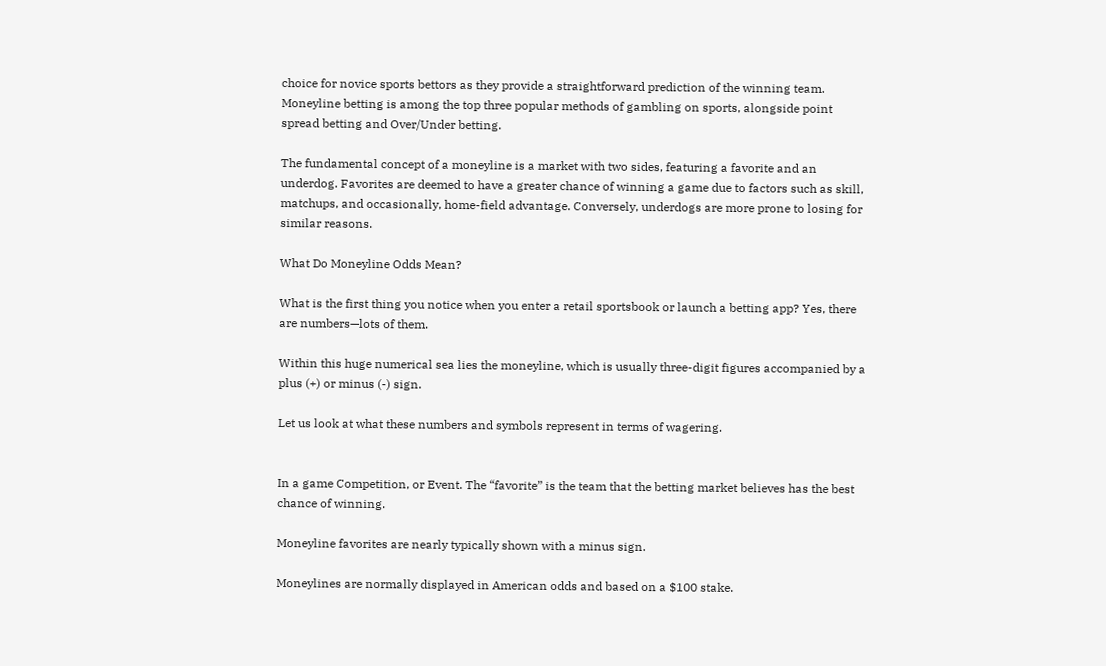choice for novice sports bettors as they provide a straightforward prediction of the winning team. Moneyline betting is among the top three popular methods of gambling on sports, alongside point spread betting and Over/Under betting.

The fundamental concept of a moneyline is a market with two sides, featuring a favorite and an underdog. Favorites are deemed to have a greater chance of winning a game due to factors such as skill, matchups, and occasionally, home-field advantage. Conversely, underdogs are more prone to losing for similar reasons.

What Do Moneyline Odds Mean?

What is the first thing you notice when you enter a retail sportsbook or launch a betting app? Yes, there are numbers—lots of them.

Within this huge numerical sea lies the moneyline, which is usually three-digit figures accompanied by a plus (+) or minus (-) sign.

Let us look at what these numbers and symbols represent in terms of wagering.


In a game Competition, or Event. The “favorite” is the team that the betting market believes has the best chance of winning.

Moneyline favorites are nearly typically shown with a minus sign.

Moneylines are normally displayed in American odds and based on a $100 stake.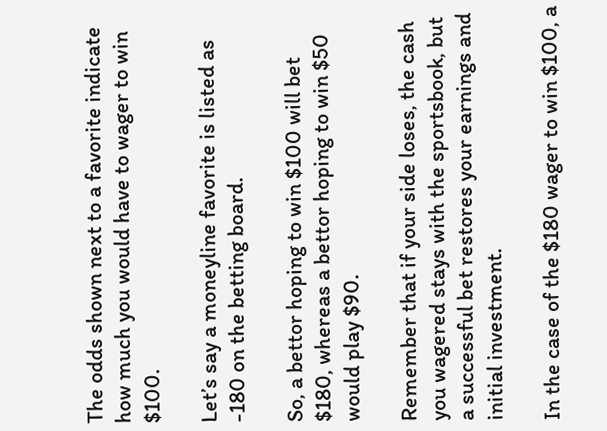The odds shown next to a favorite indicate how much you would have to wager to win $100.

Let’s say a moneyline favorite is listed as -180 on the betting board.

So, a bettor hoping to win $100 will bet $180, whereas a bettor hoping to win $50 would play $90.

Remember that if your side loses, the cash you wagered stays with the sportsbook, but a successful bet restores your earnings and initial investment.

In the case of the $180 wager to win $100, a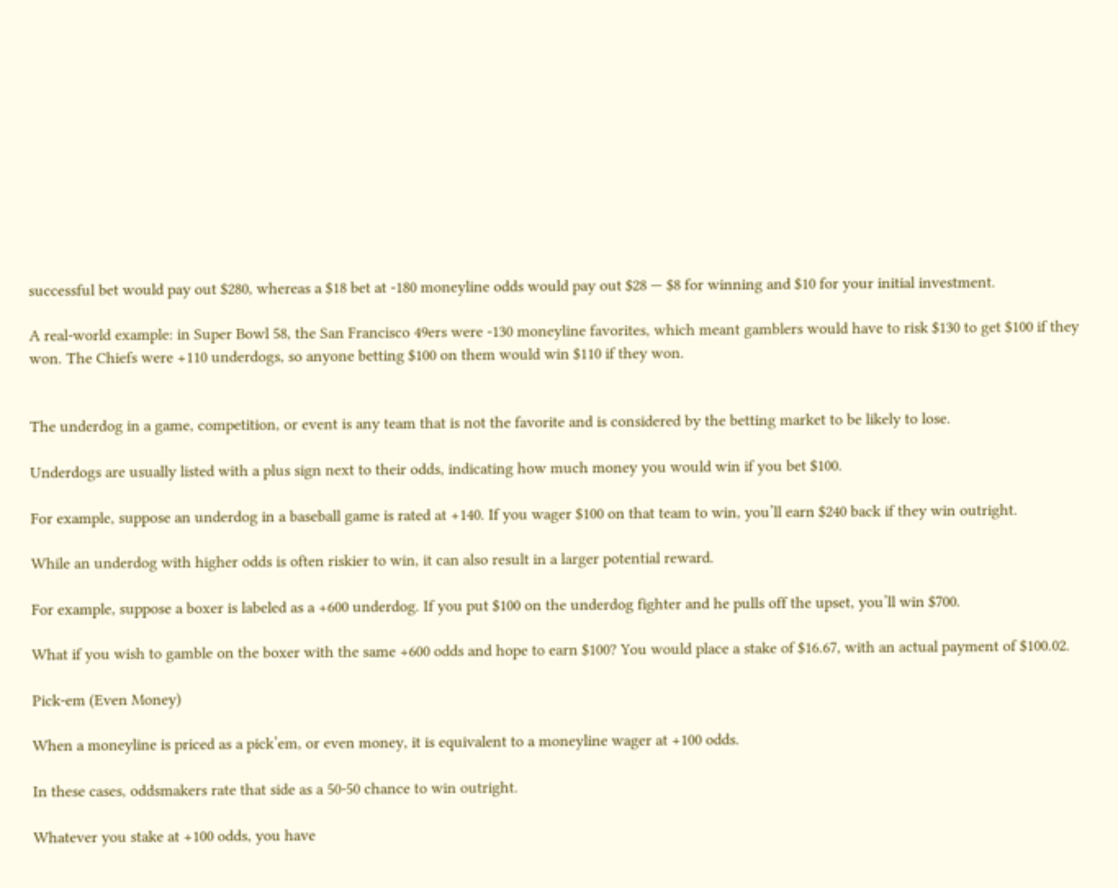successful bet would pay out $280, whereas a $18 bet at -180 moneyline odds would pay out $28 — $8 for winning and $10 for your initial investment.

A real-world example: in Super Bowl 58, the San Francisco 49ers were -130 moneyline favorites, which meant gamblers would have to risk $130 to get $100 if they won. The Chiefs were +110 underdogs, so anyone betting $100 on them would win $110 if they won.


The underdog in a game, competition, or event is any team that is not the favorite and is considered by the betting market to be likely to lose.

Underdogs are usually listed with a plus sign next to their odds, indicating how much money you would win if you bet $100.

For example, suppose an underdog in a baseball game is rated at +140. If you wager $100 on that team to win, you’ll earn $240 back if they win outright.

While an underdog with higher odds is often riskier to win, it can also result in a larger potential reward.

For example, suppose a boxer is labeled as a +600 underdog. If you put $100 on the underdog fighter and he pulls off the upset, you’ll win $700.

What if you wish to gamble on the boxer with the same +600 odds and hope to earn $100? You would place a stake of $16.67, with an actual payment of $100.02.

Pick-em (Even Money)

When a moneyline is priced as a pick’em, or even money, it is equivalent to a moneyline wager at +100 odds.

In these cases, oddsmakers rate that side as a 50-50 chance to win outright.

Whatever you stake at +100 odds, you have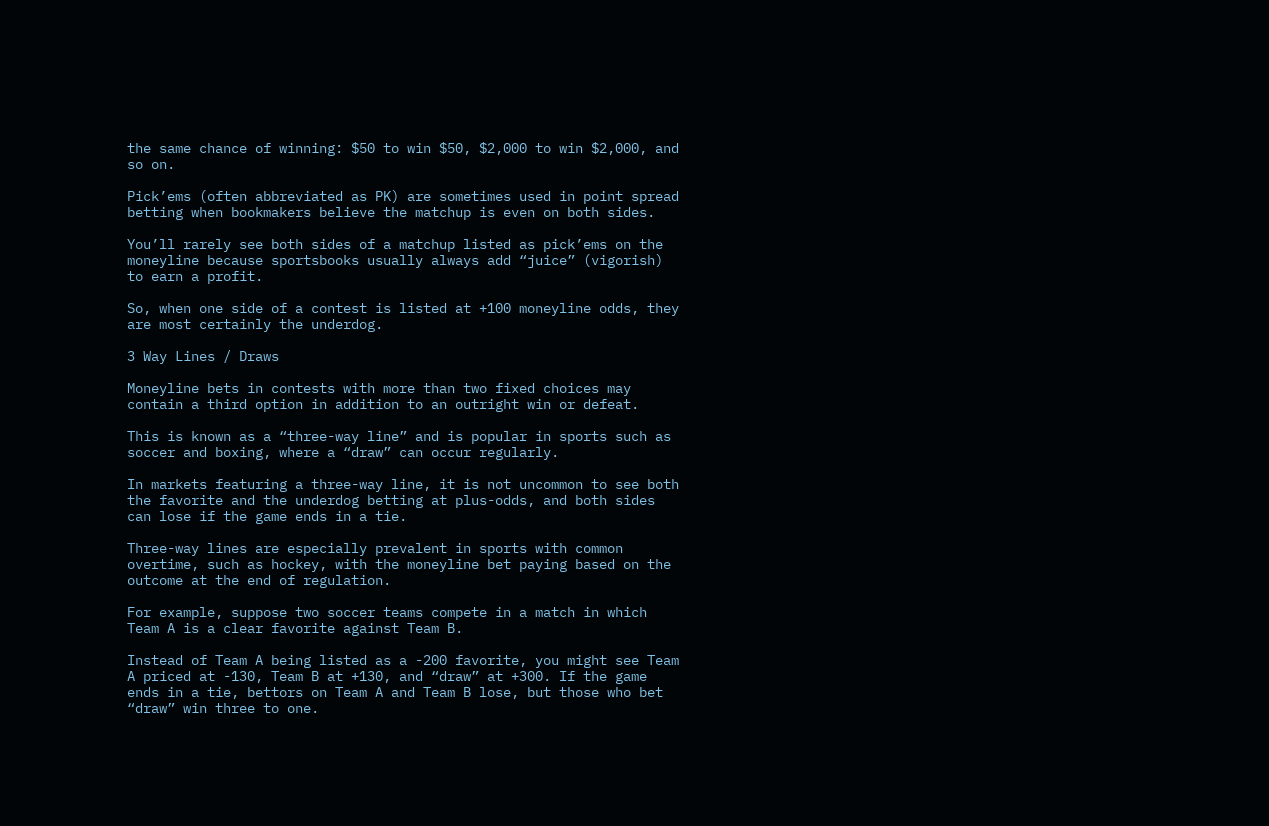the same chance of winning: $50 to win $50, $2,000 to win $2,000, and so on.

Pick’ems (often abbreviated as PK) are sometimes used in point spread betting when bookmakers believe the matchup is even on both sides.

You’ll rarely see both sides of a matchup listed as pick’ems on the moneyline because sportsbooks usually always add “juice” (vigorish) to earn a profit.

So, when one side of a contest is listed at +100 moneyline odds, they are most certainly the underdog.

3 Way Lines / Draws

Moneyline bets in contests with more than two fixed choices may contain a third option in addition to an outright win or defeat.

This is known as a “three-way line” and is popular in sports such as soccer and boxing, where a “draw” can occur regularly.

In markets featuring a three-way line, it is not uncommon to see both the favorite and the underdog betting at plus-odds, and both sides can lose if the game ends in a tie.

Three-way lines are especially prevalent in sports with common overtime, such as hockey, with the moneyline bet paying based on the outcome at the end of regulation.

For example, suppose two soccer teams compete in a match in which Team A is a clear favorite against Team B.

Instead of Team A being listed as a -200 favorite, you might see Team A priced at -130, Team B at +130, and “draw” at +300. If the game ends in a tie, bettors on Team A and Team B lose, but those who bet “draw” win three to one.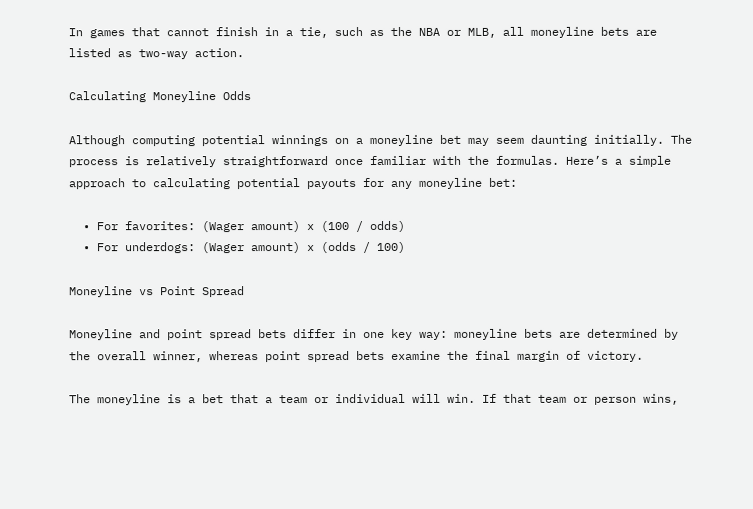In games that cannot finish in a tie, such as the NBA or MLB, all moneyline bets are listed as two-way action.

Calculating Moneyline Odds

Although computing potential winnings on a moneyline bet may seem daunting initially. The process is relatively straightforward once familiar with the formulas. Here’s a simple approach to calculating potential payouts for any moneyline bet:

  • For favorites: (Wager amount) x (100 / odds)
  • For underdogs: (Wager amount) x (odds / 100)

Moneyline vs Point Spread

Moneyline and point spread bets differ in one key way: moneyline bets are determined by the overall winner, whereas point spread bets examine the final margin of victory.

The moneyline is a bet that a team or individual will win. If that team or person wins,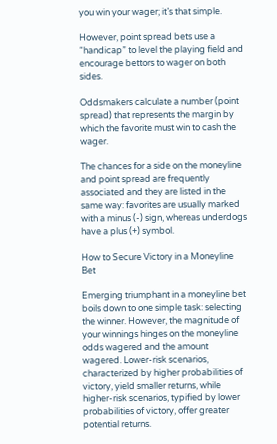you win your wager; it’s that simple.

However, point spread bets use a “handicap” to level the playing field and encourage bettors to wager on both sides.

Oddsmakers calculate a number (point spread) that represents the margin by which the favorite must win to cash the wager.

The chances for a side on the moneyline and point spread are frequently associated and they are listed in the same way: favorites are usually marked with a minus (-) sign, whereas underdogs have a plus (+) symbol.

How to Secure Victory in a Moneyline Bet

Emerging triumphant in a moneyline bet boils down to one simple task: selecting the winner. However, the magnitude of your winnings hinges on the moneyline odds wagered and the amount wagered. Lower-risk scenarios, characterized by higher probabilities of victory, yield smaller returns, while higher-risk scenarios, typified by lower probabilities of victory, offer greater potential returns.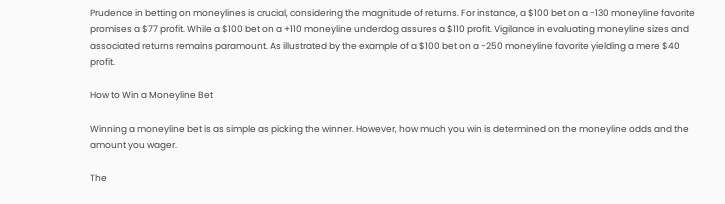Prudence in betting on moneylines is crucial, considering the magnitude of returns. For instance, a $100 bet on a -130 moneyline favorite promises a $77 profit. While a $100 bet on a +110 moneyline underdog assures a $110 profit. Vigilance in evaluating moneyline sizes and associated returns remains paramount. As illustrated by the example of a $100 bet on a -250 moneyline favorite yielding a mere $40 profit.

How to Win a Moneyline Bet

Winning a moneyline bet is as simple as picking the winner. However, how much you win is determined on the moneyline odds and the amount you wager.

The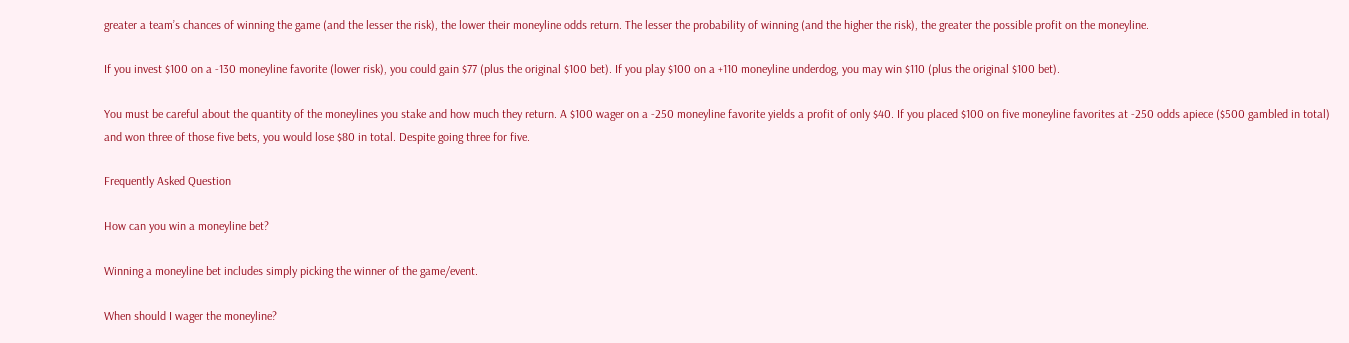greater a team’s chances of winning the game (and the lesser the risk), the lower their moneyline odds return. The lesser the probability of winning (and the higher the risk), the greater the possible profit on the moneyline.

If you invest $100 on a -130 moneyline favorite (lower risk), you could gain $77 (plus the original $100 bet). If you play $100 on a +110 moneyline underdog, you may win $110 (plus the original $100 bet).

You must be careful about the quantity of the moneylines you stake and how much they return. A $100 wager on a -250 moneyline favorite yields a profit of only $40. If you placed $100 on five moneyline favorites at -250 odds apiece ($500 gambled in total) and won three of those five bets, you would lose $80 in total. Despite going three for five.

Frequently Asked Question

How can you win a moneyline bet?

Winning a moneyline bet includes simply picking the winner of the game/event.

When should I wager the moneyline?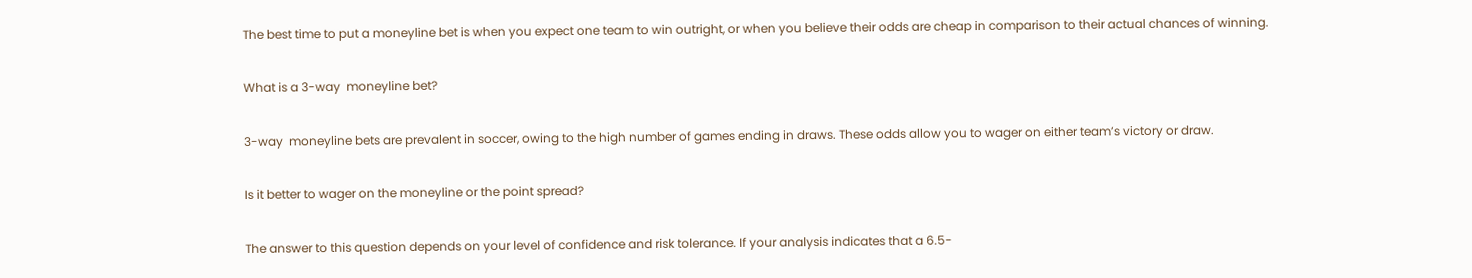The best time to put a moneyline bet is when you expect one team to win outright, or when you believe their odds are cheap in comparison to their actual chances of winning.

What is a 3-way  moneyline bet?

3-way  moneyline bets are prevalent in soccer, owing to the high number of games ending in draws. These odds allow you to wager on either team’s victory or draw.

Is it better to wager on the moneyline or the point spread?

The answer to this question depends on your level of confidence and risk tolerance. If your analysis indicates that a 6.5-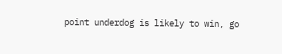point underdog is likely to win, go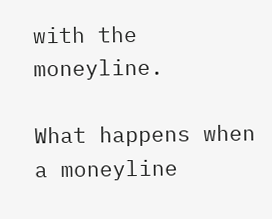with the moneyline.

What happens when a moneyline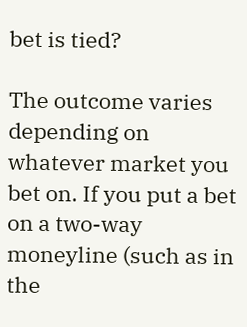bet is tied?

The outcome varies depending on whatever market you bet on. If you put a bet on a two-way moneyline (such as in the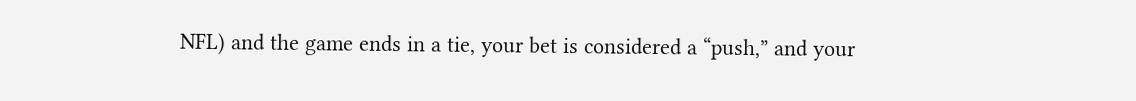NFL) and the game ends in a tie, your bet is considered a “push,” and your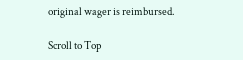original wager is reimbursed.

Scroll to Top